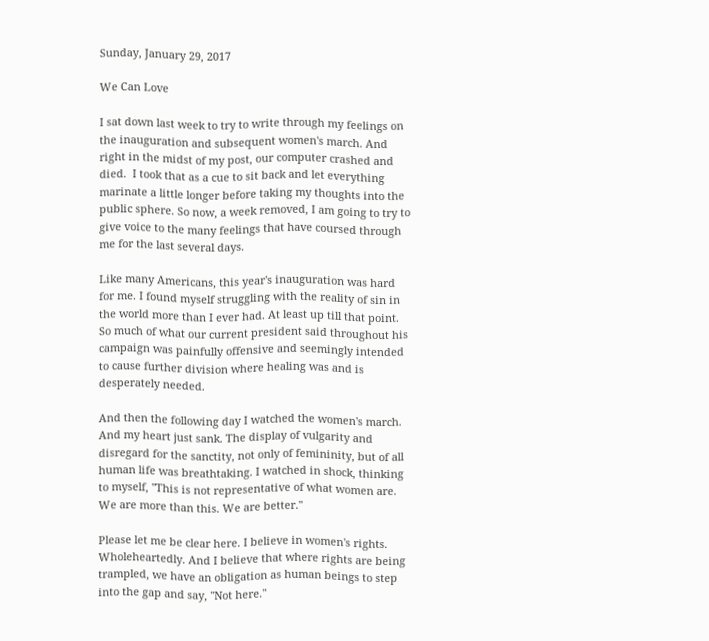Sunday, January 29, 2017

We Can Love

I sat down last week to try to write through my feelings on the inauguration and subsequent women's march. And right in the midst of my post, our computer crashed and died.  I took that as a cue to sit back and let everything marinate a little longer before taking my thoughts into the public sphere. So now, a week removed, I am going to try to give voice to the many feelings that have coursed through me for the last several days.

Like many Americans, this year's inauguration was hard for me. I found myself struggling with the reality of sin in the world more than I ever had. At least up till that point. So much of what our current president said throughout his campaign was painfully offensive and seemingly intended to cause further division where healing was and is desperately needed.

And then the following day I watched the women's march. And my heart just sank. The display of vulgarity and disregard for the sanctity, not only of femininity, but of all human life was breathtaking. I watched in shock, thinking to myself, "This is not representative of what women are. We are more than this. We are better."

Please let me be clear here. I believe in women's rights. Wholeheartedly. And I believe that where rights are being trampled, we have an obligation as human beings to step into the gap and say, "Not here."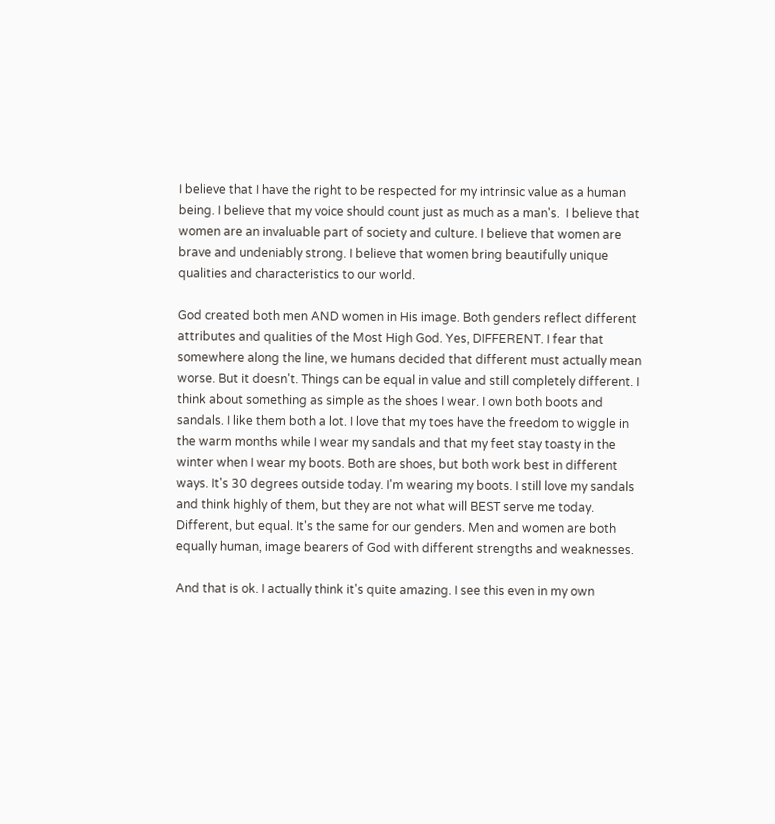I believe that I have the right to be respected for my intrinsic value as a human being. I believe that my voice should count just as much as a man's.  I believe that women are an invaluable part of society and culture. I believe that women are brave and undeniably strong. I believe that women bring beautifully unique qualities and characteristics to our world.

God created both men AND women in His image. Both genders reflect different attributes and qualities of the Most High God. Yes, DIFFERENT. I fear that somewhere along the line, we humans decided that different must actually mean worse. But it doesn't. Things can be equal in value and still completely different. I think about something as simple as the shoes I wear. I own both boots and sandals. I like them both a lot. I love that my toes have the freedom to wiggle in the warm months while I wear my sandals and that my feet stay toasty in the winter when I wear my boots. Both are shoes, but both work best in different ways. It's 30 degrees outside today. I'm wearing my boots. I still love my sandals and think highly of them, but they are not what will BEST serve me today. Different, but equal. It's the same for our genders. Men and women are both equally human, image bearers of God with different strengths and weaknesses.

And that is ok. I actually think it's quite amazing. I see this even in my own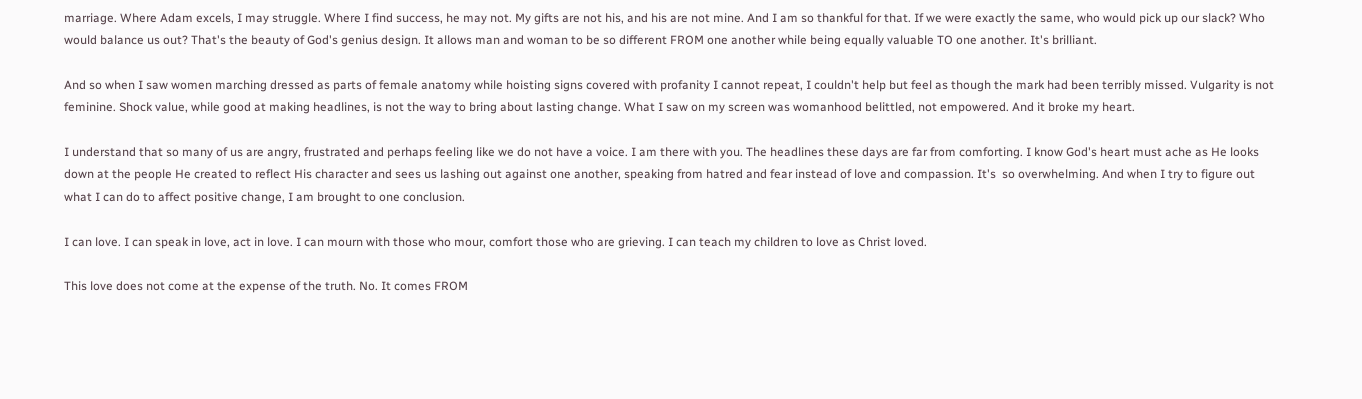marriage. Where Adam excels, I may struggle. Where I find success, he may not. My gifts are not his, and his are not mine. And I am so thankful for that. If we were exactly the same, who would pick up our slack? Who would balance us out? That's the beauty of God's genius design. It allows man and woman to be so different FROM one another while being equally valuable TO one another. It's brilliant.

And so when I saw women marching dressed as parts of female anatomy while hoisting signs covered with profanity I cannot repeat, I couldn't help but feel as though the mark had been terribly missed. Vulgarity is not feminine. Shock value, while good at making headlines, is not the way to bring about lasting change. What I saw on my screen was womanhood belittled, not empowered. And it broke my heart.

I understand that so many of us are angry, frustrated and perhaps feeling like we do not have a voice. I am there with you. The headlines these days are far from comforting. I know God's heart must ache as He looks down at the people He created to reflect His character and sees us lashing out against one another, speaking from hatred and fear instead of love and compassion. It's  so overwhelming. And when I try to figure out what I can do to affect positive change, I am brought to one conclusion.

I can love. I can speak in love, act in love. I can mourn with those who mour, comfort those who are grieving. I can teach my children to love as Christ loved.

This love does not come at the expense of the truth. No. It comes FROM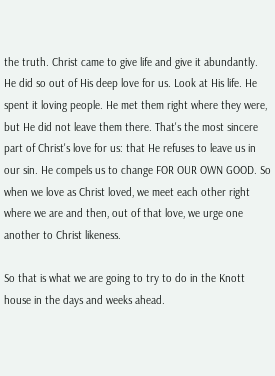the truth. Christ came to give life and give it abundantly. He did so out of His deep love for us. Look at His life. He spent it loving people. He met them right where they were, but He did not leave them there. That's the most sincere part of Christ's love for us: that He refuses to leave us in our sin. He compels us to change FOR OUR OWN GOOD. So when we love as Christ loved, we meet each other right where we are and then, out of that love, we urge one another to Christ likeness.

So that is what we are going to try to do in the Knott house in the days and weeks ahead.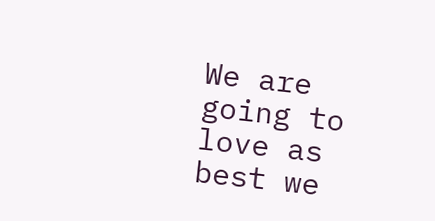We are going to love as best we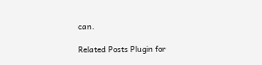can.

Related Posts Plugin for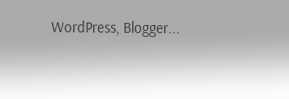WordPress, Blogger...